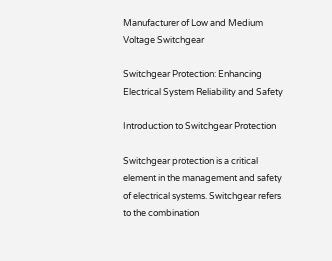Manufacturer of Low and Medium Voltage Switchgear

Switchgear Protection: Enhancing Electrical System Reliability and Safety

Introduction to Switchgear Protection

Switchgear protection is a critical element in the management and safety of electrical systems. Switchgear refers to the combination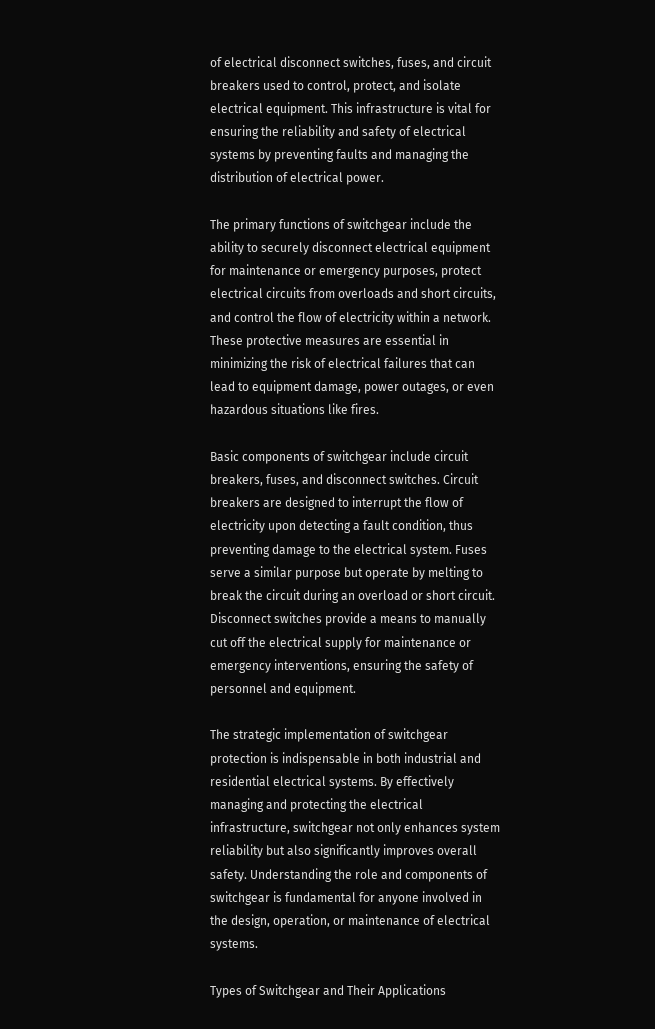of electrical disconnect switches, fuses, and circuit breakers used to control, protect, and isolate electrical equipment. This infrastructure is vital for ensuring the reliability and safety of electrical systems by preventing faults and managing the distribution of electrical power.

The primary functions of switchgear include the ability to securely disconnect electrical equipment for maintenance or emergency purposes, protect electrical circuits from overloads and short circuits, and control the flow of electricity within a network. These protective measures are essential in minimizing the risk of electrical failures that can lead to equipment damage, power outages, or even hazardous situations like fires.

Basic components of switchgear include circuit breakers, fuses, and disconnect switches. Circuit breakers are designed to interrupt the flow of electricity upon detecting a fault condition, thus preventing damage to the electrical system. Fuses serve a similar purpose but operate by melting to break the circuit during an overload or short circuit. Disconnect switches provide a means to manually cut off the electrical supply for maintenance or emergency interventions, ensuring the safety of personnel and equipment.

The strategic implementation of switchgear protection is indispensable in both industrial and residential electrical systems. By effectively managing and protecting the electrical infrastructure, switchgear not only enhances system reliability but also significantly improves overall safety. Understanding the role and components of switchgear is fundamental for anyone involved in the design, operation, or maintenance of electrical systems.

Types of Switchgear and Their Applications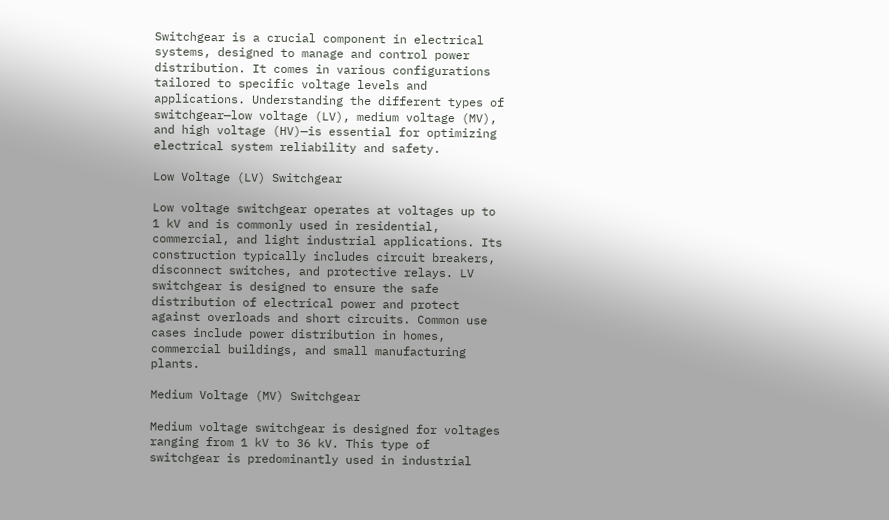Switchgear is a crucial component in electrical systems, designed to manage and control power distribution. It comes in various configurations tailored to specific voltage levels and applications. Understanding the different types of switchgear—low voltage (LV), medium voltage (MV), and high voltage (HV)—is essential for optimizing electrical system reliability and safety.

Low Voltage (LV) Switchgear

Low voltage switchgear operates at voltages up to 1 kV and is commonly used in residential, commercial, and light industrial applications. Its construction typically includes circuit breakers, disconnect switches, and protective relays. LV switchgear is designed to ensure the safe distribution of electrical power and protect against overloads and short circuits. Common use cases include power distribution in homes, commercial buildings, and small manufacturing plants.

Medium Voltage (MV) Switchgear

Medium voltage switchgear is designed for voltages ranging from 1 kV to 36 kV. This type of switchgear is predominantly used in industrial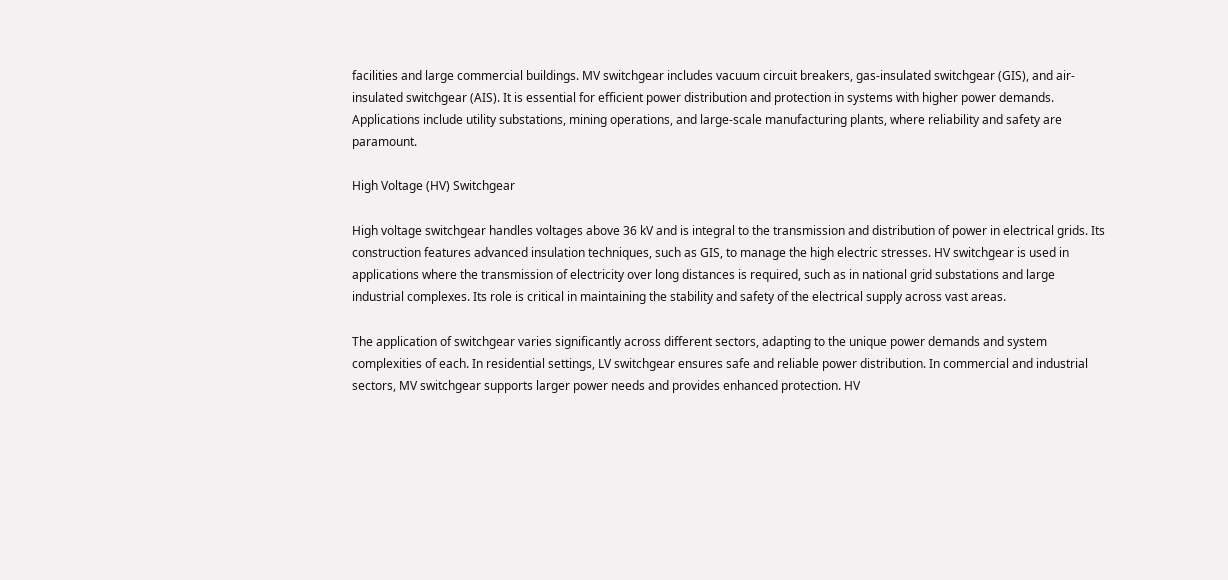facilities and large commercial buildings. MV switchgear includes vacuum circuit breakers, gas-insulated switchgear (GIS), and air-insulated switchgear (AIS). It is essential for efficient power distribution and protection in systems with higher power demands. Applications include utility substations, mining operations, and large-scale manufacturing plants, where reliability and safety are paramount.

High Voltage (HV) Switchgear

High voltage switchgear handles voltages above 36 kV and is integral to the transmission and distribution of power in electrical grids. Its construction features advanced insulation techniques, such as GIS, to manage the high electric stresses. HV switchgear is used in applications where the transmission of electricity over long distances is required, such as in national grid substations and large industrial complexes. Its role is critical in maintaining the stability and safety of the electrical supply across vast areas.

The application of switchgear varies significantly across different sectors, adapting to the unique power demands and system complexities of each. In residential settings, LV switchgear ensures safe and reliable power distribution. In commercial and industrial sectors, MV switchgear supports larger power needs and provides enhanced protection. HV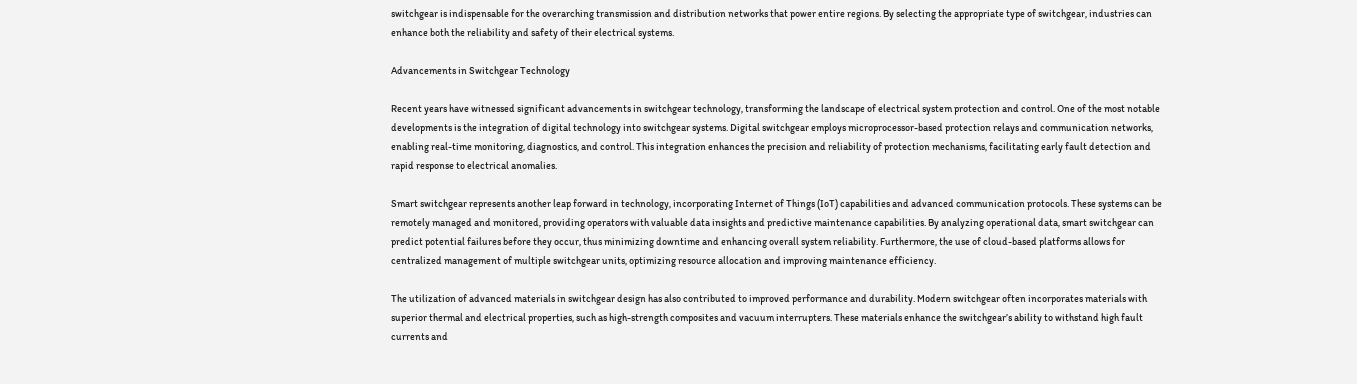switchgear is indispensable for the overarching transmission and distribution networks that power entire regions. By selecting the appropriate type of switchgear, industries can enhance both the reliability and safety of their electrical systems.

Advancements in Switchgear Technology

Recent years have witnessed significant advancements in switchgear technology, transforming the landscape of electrical system protection and control. One of the most notable developments is the integration of digital technology into switchgear systems. Digital switchgear employs microprocessor-based protection relays and communication networks, enabling real-time monitoring, diagnostics, and control. This integration enhances the precision and reliability of protection mechanisms, facilitating early fault detection and rapid response to electrical anomalies.

Smart switchgear represents another leap forward in technology, incorporating Internet of Things (IoT) capabilities and advanced communication protocols. These systems can be remotely managed and monitored, providing operators with valuable data insights and predictive maintenance capabilities. By analyzing operational data, smart switchgear can predict potential failures before they occur, thus minimizing downtime and enhancing overall system reliability. Furthermore, the use of cloud-based platforms allows for centralized management of multiple switchgear units, optimizing resource allocation and improving maintenance efficiency.

The utilization of advanced materials in switchgear design has also contributed to improved performance and durability. Modern switchgear often incorporates materials with superior thermal and electrical properties, such as high-strength composites and vacuum interrupters. These materials enhance the switchgear’s ability to withstand high fault currents and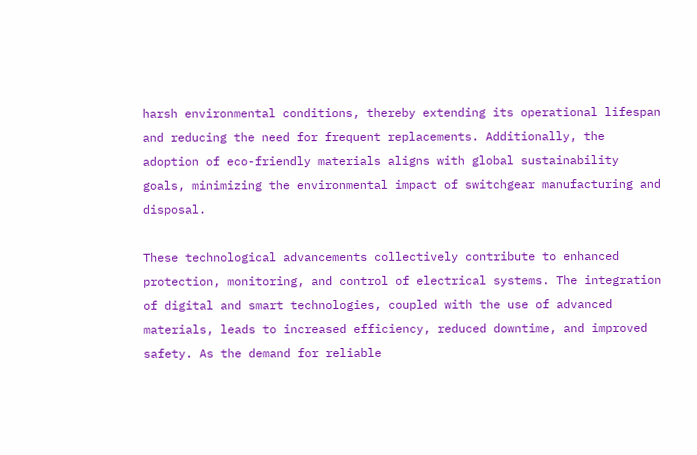harsh environmental conditions, thereby extending its operational lifespan and reducing the need for frequent replacements. Additionally, the adoption of eco-friendly materials aligns with global sustainability goals, minimizing the environmental impact of switchgear manufacturing and disposal.

These technological advancements collectively contribute to enhanced protection, monitoring, and control of electrical systems. The integration of digital and smart technologies, coupled with the use of advanced materials, leads to increased efficiency, reduced downtime, and improved safety. As the demand for reliable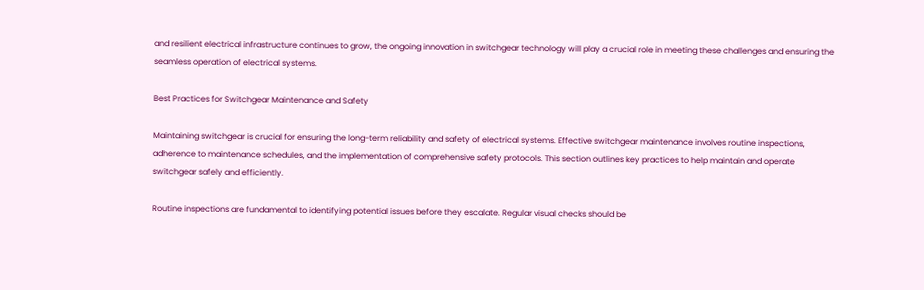and resilient electrical infrastructure continues to grow, the ongoing innovation in switchgear technology will play a crucial role in meeting these challenges and ensuring the seamless operation of electrical systems.

Best Practices for Switchgear Maintenance and Safety

Maintaining switchgear is crucial for ensuring the long-term reliability and safety of electrical systems. Effective switchgear maintenance involves routine inspections, adherence to maintenance schedules, and the implementation of comprehensive safety protocols. This section outlines key practices to help maintain and operate switchgear safely and efficiently.

Routine inspections are fundamental to identifying potential issues before they escalate. Regular visual checks should be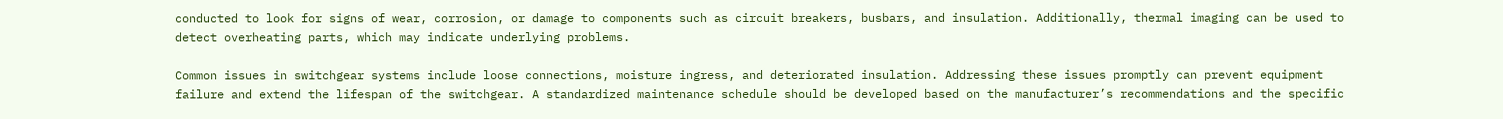conducted to look for signs of wear, corrosion, or damage to components such as circuit breakers, busbars, and insulation. Additionally, thermal imaging can be used to detect overheating parts, which may indicate underlying problems.

Common issues in switchgear systems include loose connections, moisture ingress, and deteriorated insulation. Addressing these issues promptly can prevent equipment failure and extend the lifespan of the switchgear. A standardized maintenance schedule should be developed based on the manufacturer’s recommendations and the specific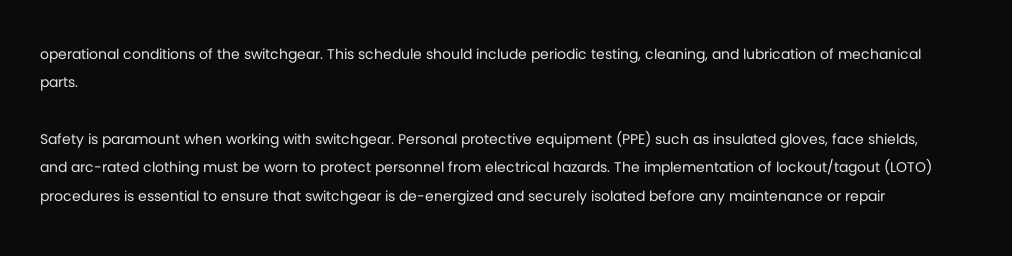operational conditions of the switchgear. This schedule should include periodic testing, cleaning, and lubrication of mechanical parts.

Safety is paramount when working with switchgear. Personal protective equipment (PPE) such as insulated gloves, face shields, and arc-rated clothing must be worn to protect personnel from electrical hazards. The implementation of lockout/tagout (LOTO) procedures is essential to ensure that switchgear is de-energized and securely isolated before any maintenance or repair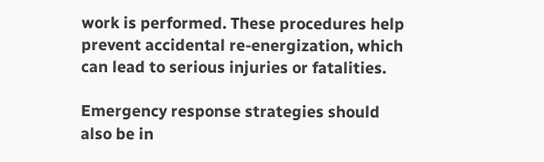work is performed. These procedures help prevent accidental re-energization, which can lead to serious injuries or fatalities.

Emergency response strategies should also be in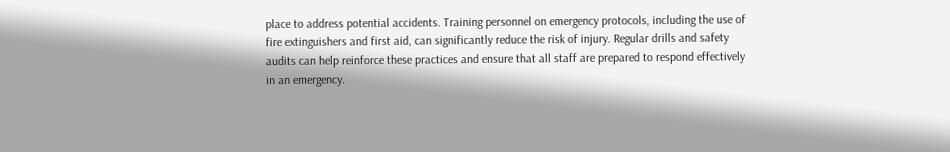place to address potential accidents. Training personnel on emergency protocols, including the use of fire extinguishers and first aid, can significantly reduce the risk of injury. Regular drills and safety audits can help reinforce these practices and ensure that all staff are prepared to respond effectively in an emergency.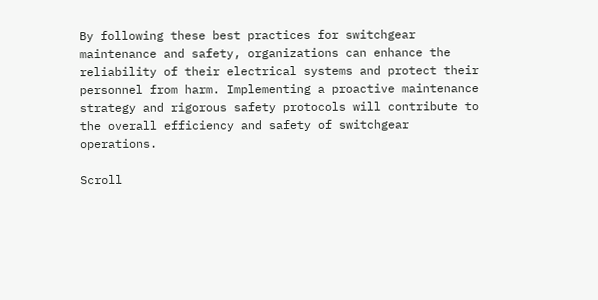By following these best practices for switchgear maintenance and safety, organizations can enhance the reliability of their electrical systems and protect their personnel from harm. Implementing a proactive maintenance strategy and rigorous safety protocols will contribute to the overall efficiency and safety of switchgear operations.

Scroll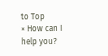to Top
× How can I help you?